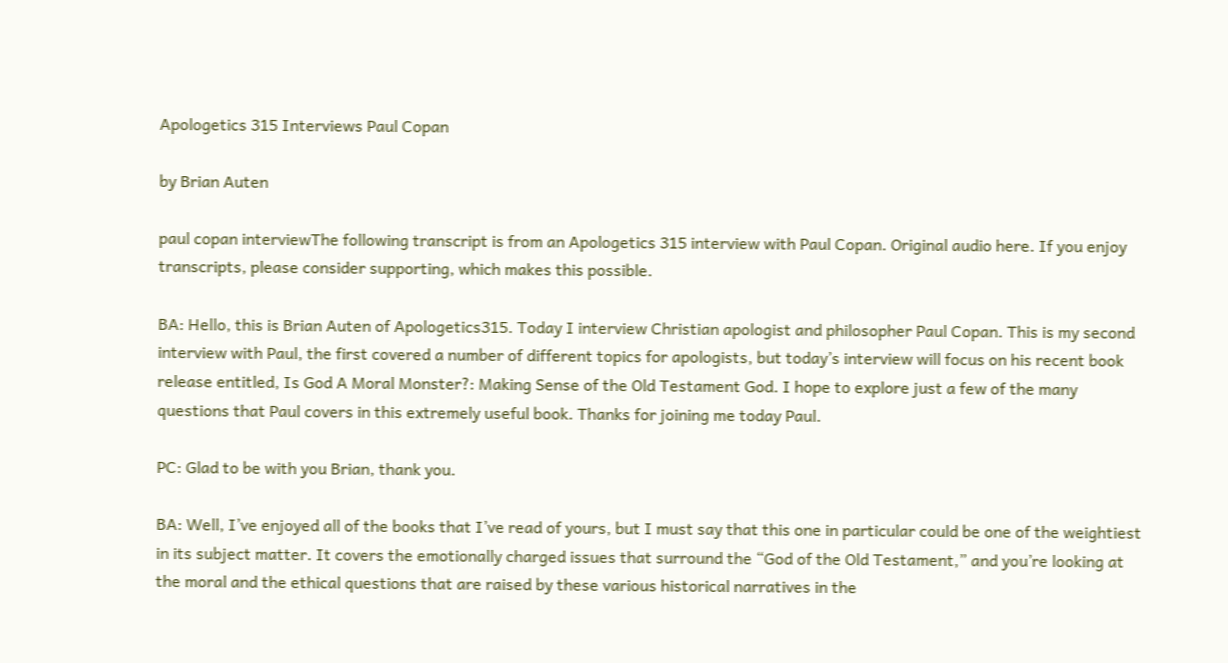Apologetics 315 Interviews Paul Copan

by Brian Auten

paul copan interviewThe following transcript is from an Apologetics 315 interview with Paul Copan. Original audio here. If you enjoy transcripts, please consider supporting, which makes this possible.

BA: Hello, this is Brian Auten of Apologetics315. Today I interview Christian apologist and philosopher Paul Copan. This is my second interview with Paul, the first covered a number of different topics for apologists, but today’s interview will focus on his recent book release entitled, Is God A Moral Monster?: Making Sense of the Old Testament God. I hope to explore just a few of the many questions that Paul covers in this extremely useful book. Thanks for joining me today Paul.

PC: Glad to be with you Brian, thank you.

BA: Well, I’ve enjoyed all of the books that I’ve read of yours, but I must say that this one in particular could be one of the weightiest in its subject matter. It covers the emotionally charged issues that surround the “God of the Old Testament,” and you’re looking at the moral and the ethical questions that are raised by these various historical narratives in the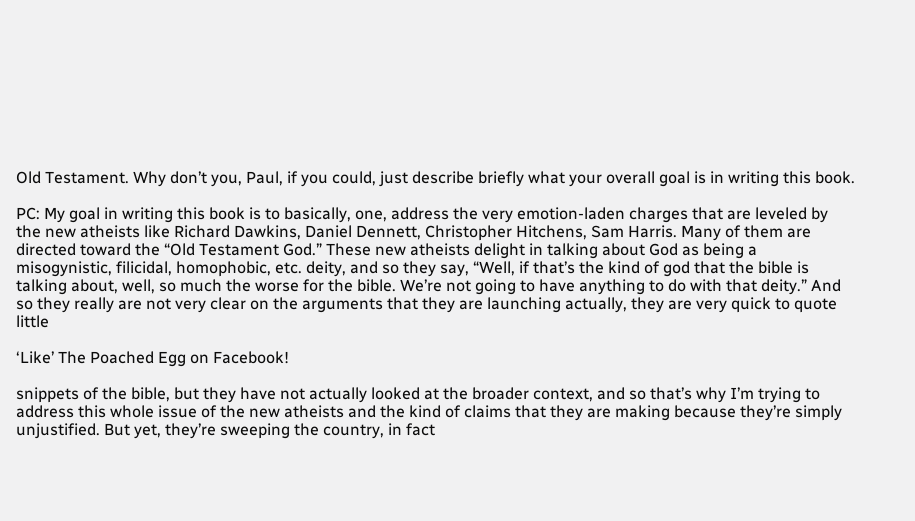Old Testament. Why don’t you, Paul, if you could, just describe briefly what your overall goal is in writing this book.

PC: My goal in writing this book is to basically, one, address the very emotion-laden charges that are leveled by the new atheists like Richard Dawkins, Daniel Dennett, Christopher Hitchens, Sam Harris. Many of them are directed toward the “Old Testament God.” These new atheists delight in talking about God as being a misogynistic, filicidal, homophobic, etc. deity, and so they say, “Well, if that’s the kind of god that the bible is talking about, well, so much the worse for the bible. We’re not going to have anything to do with that deity.” And so they really are not very clear on the arguments that they are launching actually, they are very quick to quote little

‘Like’ The Poached Egg on Facebook!

snippets of the bible, but they have not actually looked at the broader context, and so that’s why I’m trying to address this whole issue of the new atheists and the kind of claims that they are making because they’re simply unjustified. But yet, they’re sweeping the country, in fact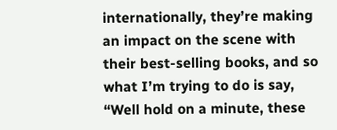internationally, they’re making an impact on the scene with their best-selling books, and so what I’m trying to do is say, “Well hold on a minute, these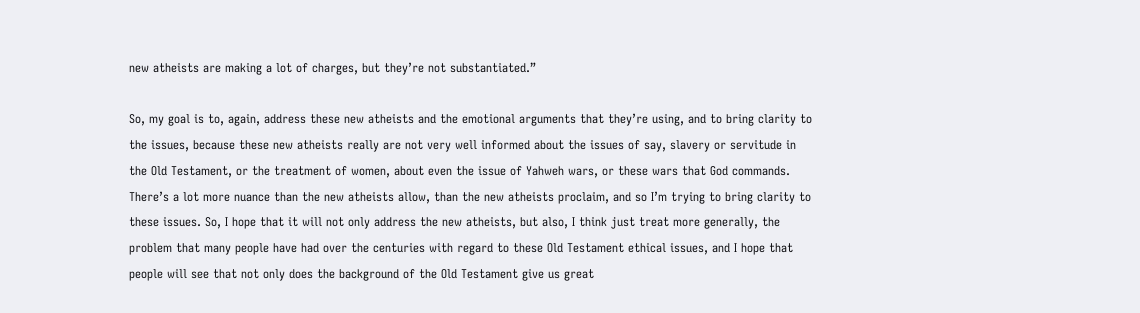new atheists are making a lot of charges, but they’re not substantiated.”

So, my goal is to, again, address these new atheists and the emotional arguments that they’re using, and to bring clarity to the issues, because these new atheists really are not very well informed about the issues of say, slavery or servitude in the Old Testament, or the treatment of women, about even the issue of Yahweh wars, or these wars that God commands. There’s a lot more nuance than the new atheists allow, than the new atheists proclaim, and so I’m trying to bring clarity to these issues. So, I hope that it will not only address the new atheists, but also, I think just treat more generally, the problem that many people have had over the centuries with regard to these Old Testament ethical issues, and I hope that people will see that not only does the background of the Old Testament give us great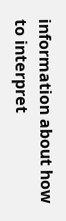information about how to interpret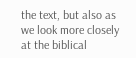the text, but also as we look more closely at the biblical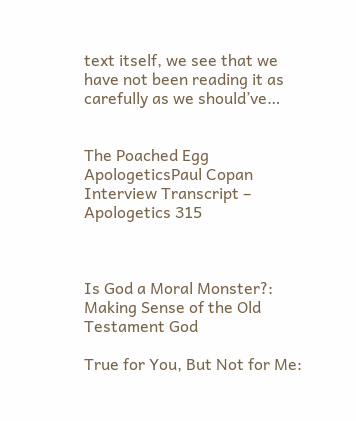text itself, we see that we have not been reading it as carefully as we should’ve…


The Poached Egg ApologeticsPaul Copan Interview Transcript – Apologetics 315



Is God a Moral Monster?: Making Sense of the Old Testament God

True for You, But Not for Me: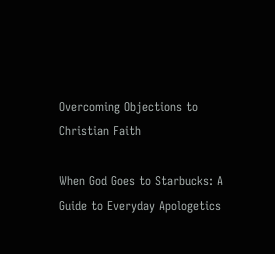Overcoming Objections to Christian Faith

When God Goes to Starbucks: A Guide to Everyday Apologetics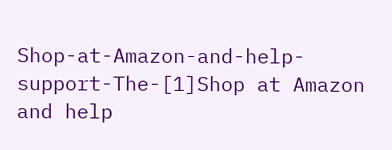Shop-at-Amazon-and-help-support-The-[1]Shop at Amazon and help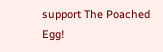support The Poached Egg!